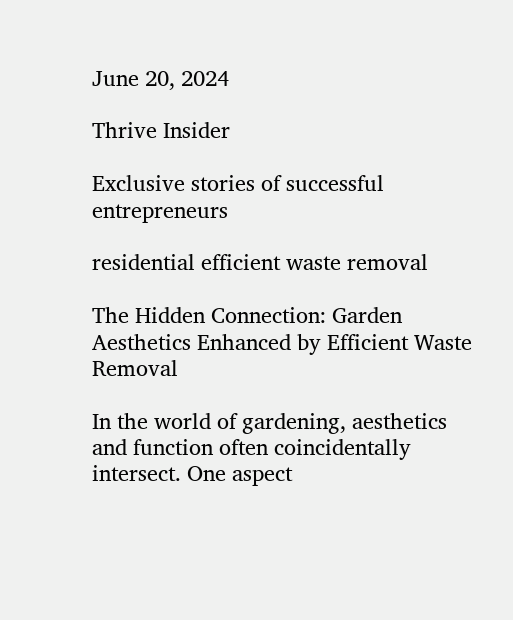June 20, 2024

Thrive Insider

Exclusive stories of successful entrepreneurs

residential efficient waste removal

The Hidden Connection: Garden Aesthetics Enhanced by Efficient Waste Removal

In the world of gardening, aesthetics and function often coincidentally intersect. One aspect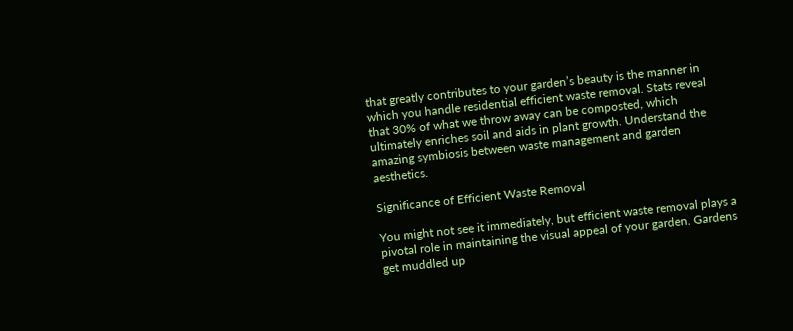that greatly contributes to your garden’s beauty is the manner in which you handle residential efficient waste removal. Stats reveal that 30% of what we throw away can be composted, which ultimately enriches soil and aids in plant growth. Understand the amazing symbiosis between waste management and garden aesthetics.

Significance of Efficient Waste Removal

You might not see it immediately, but efficient waste removal plays a pivotal role in maintaining the visual appeal of your garden. Gardens get muddled up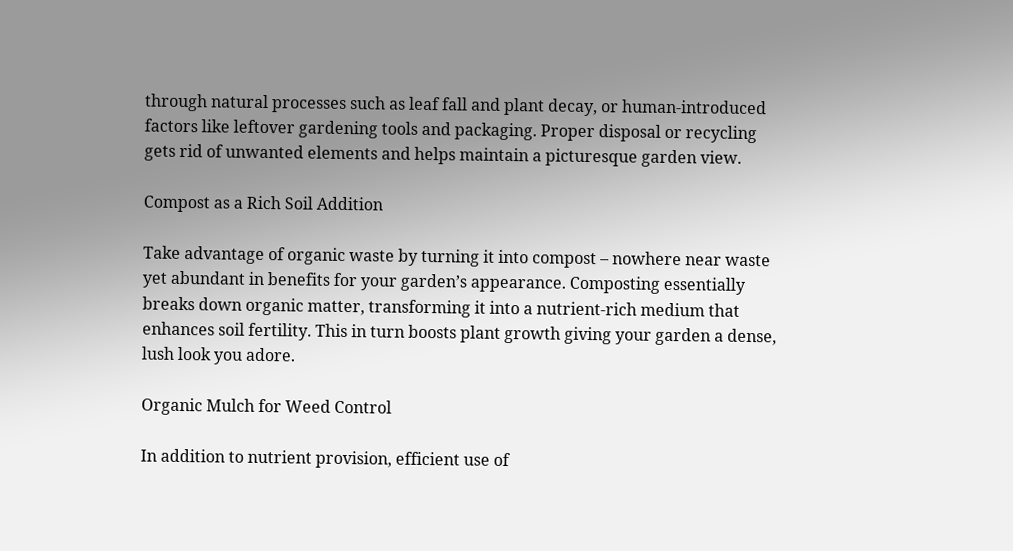through natural processes such as leaf fall and plant decay, or human-introduced factors like leftover gardening tools and packaging. Proper disposal or recycling gets rid of unwanted elements and helps maintain a picturesque garden view.

Compost as a Rich Soil Addition

Take advantage of organic waste by turning it into compost – nowhere near waste yet abundant in benefits for your garden’s appearance. Composting essentially breaks down organic matter, transforming it into a nutrient-rich medium that enhances soil fertility. This in turn boosts plant growth giving your garden a dense, lush look you adore.

Organic Mulch for Weed Control

In addition to nutrient provision, efficient use of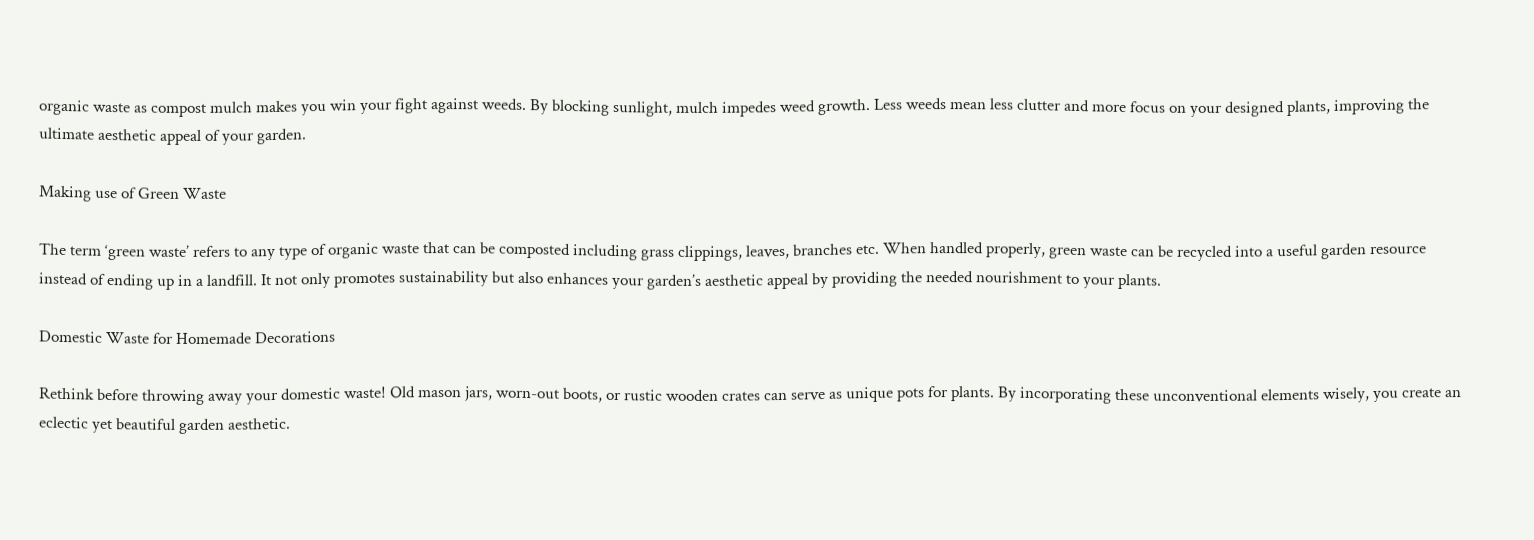organic waste as compost mulch makes you win your fight against weeds. By blocking sunlight, mulch impedes weed growth. Less weeds mean less clutter and more focus on your designed plants, improving the ultimate aesthetic appeal of your garden.

Making use of Green Waste

The term ‘green waste’ refers to any type of organic waste that can be composted including grass clippings, leaves, branches etc. When handled properly, green waste can be recycled into a useful garden resource instead of ending up in a landfill. It not only promotes sustainability but also enhances your garden’s aesthetic appeal by providing the needed nourishment to your plants.

Domestic Waste for Homemade Decorations

Rethink before throwing away your domestic waste! Old mason jars, worn-out boots, or rustic wooden crates can serve as unique pots for plants. By incorporating these unconventional elements wisely, you create an eclectic yet beautiful garden aesthetic.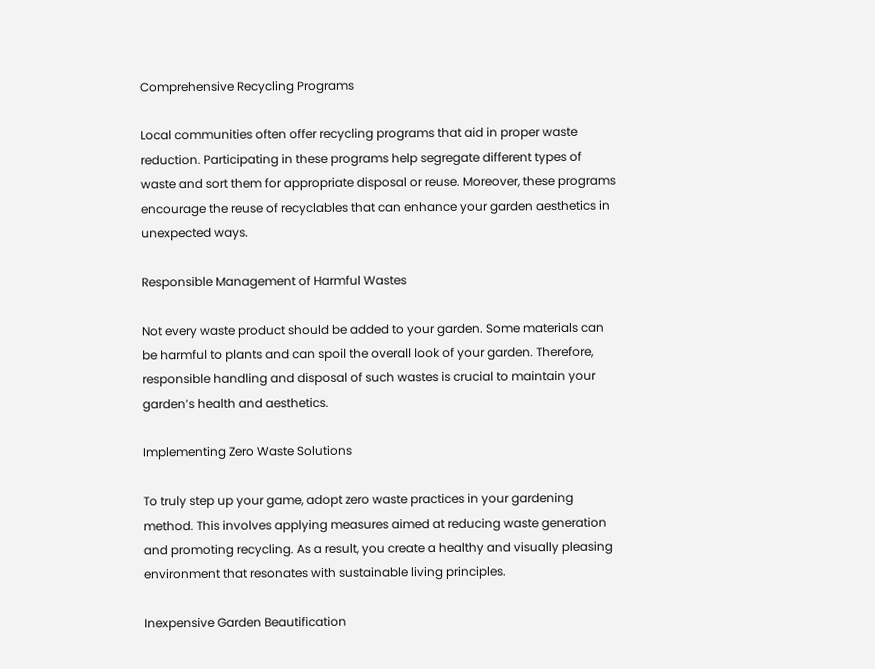Comprehensive Recycling Programs

Local communities often offer recycling programs that aid in proper waste reduction. Participating in these programs help segregate different types of waste and sort them for appropriate disposal or reuse. Moreover, these programs encourage the reuse of recyclables that can enhance your garden aesthetics in unexpected ways.

Responsible Management of Harmful Wastes

Not every waste product should be added to your garden. Some materials can be harmful to plants and can spoil the overall look of your garden. Therefore, responsible handling and disposal of such wastes is crucial to maintain your garden’s health and aesthetics.

Implementing Zero Waste Solutions

To truly step up your game, adopt zero waste practices in your gardening method. This involves applying measures aimed at reducing waste generation and promoting recycling. As a result, you create a healthy and visually pleasing environment that resonates with sustainable living principles.

Inexpensive Garden Beautification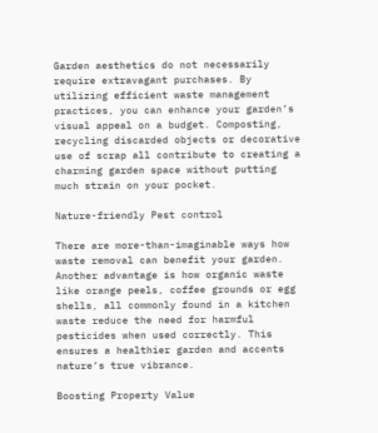Garden aesthetics do not necessarily require extravagant purchases. By utilizing efficient waste management practices, you can enhance your garden’s visual appeal on a budget. Composting, recycling discarded objects or decorative use of scrap all contribute to creating a charming garden space without putting much strain on your pocket.

Nature-friendly Pest control

There are more-than-imaginable ways how waste removal can benefit your garden. Another advantage is how organic waste like orange peels, coffee grounds or egg shells, all commonly found in a kitchen waste reduce the need for harmful pesticides when used correctly. This ensures a healthier garden and accents nature’s true vibrance.

Boosting Property Value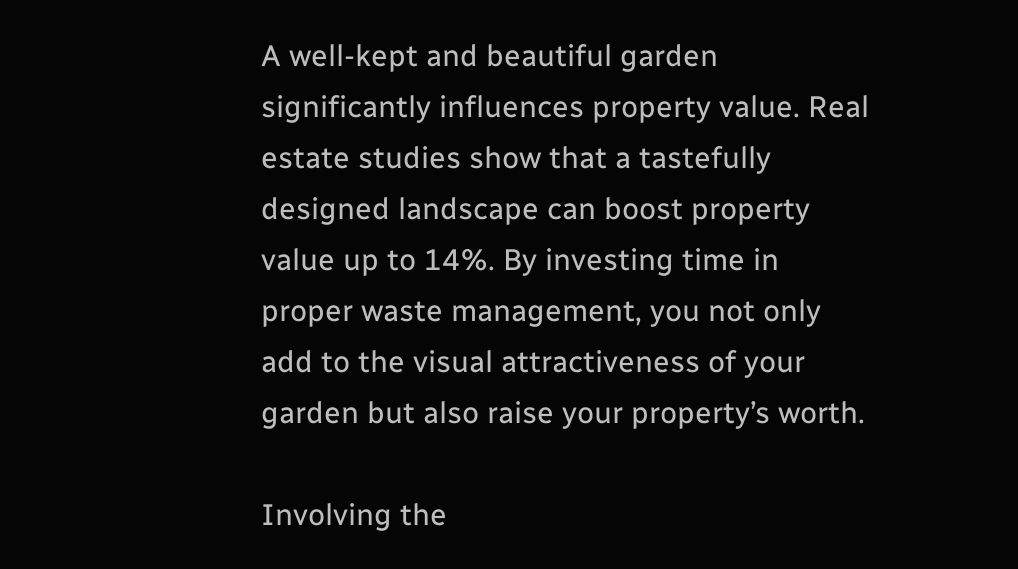A well-kept and beautiful garden significantly influences property value. Real estate studies show that a tastefully designed landscape can boost property value up to 14%. By investing time in proper waste management, you not only add to the visual attractiveness of your garden but also raise your property’s worth.

Involving the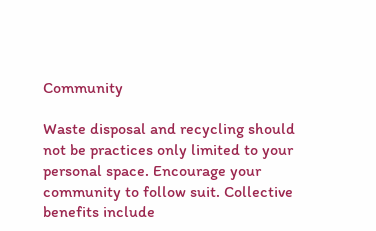Community

Waste disposal and recycling should not be practices only limited to your personal space. Encourage your community to follow suit. Collective benefits include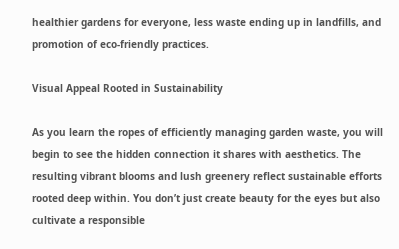healthier gardens for everyone, less waste ending up in landfills, and promotion of eco-friendly practices.

Visual Appeal Rooted in Sustainability

As you learn the ropes of efficiently managing garden waste, you will begin to see the hidden connection it shares with aesthetics. The resulting vibrant blooms and lush greenery reflect sustainable efforts rooted deep within. You don’t just create beauty for the eyes but also cultivate a responsible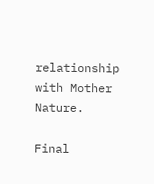relationship with Mother Nature.

Final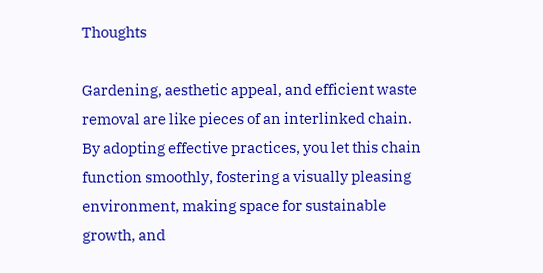Thoughts

Gardening, aesthetic appeal, and efficient waste removal are like pieces of an interlinked chain. By adopting effective practices, you let this chain function smoothly, fostering a visually pleasing environment, making space for sustainable growth, and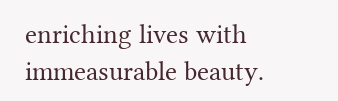enriching lives with immeasurable beauty.